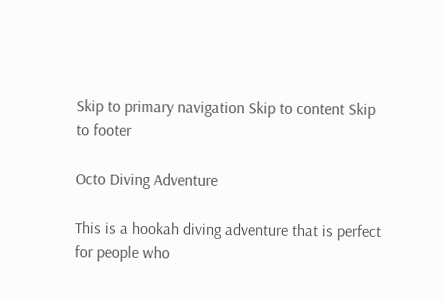Skip to primary navigation Skip to content Skip to footer

Octo Diving Adventure

This is a hookah diving adventure that is perfect for people who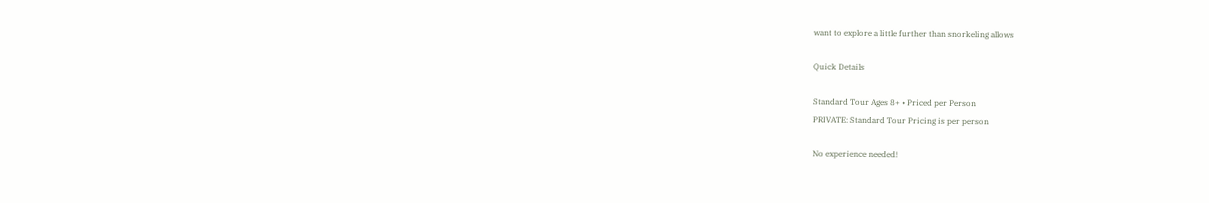want to explore a little further than snorkeling allows

Quick Details

Standard Tour Ages 8+ • Priced per Person
PRIVATE: Standard Tour Pricing is per person

No experience needed!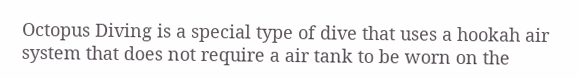Octopus Diving is a special type of dive that uses a hookah air system that does not require a air tank to be worn on the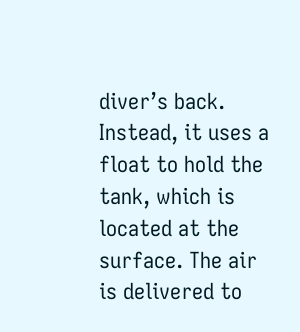diver’s back. Instead, it uses a float to hold the tank, which is located at the surface. The air is delivered to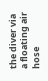the diver via a floating air hose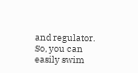and regulator. So, you can easily swim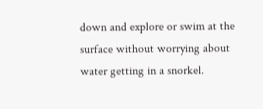down and explore or swim at the surface without worrying about water getting in a snorkel.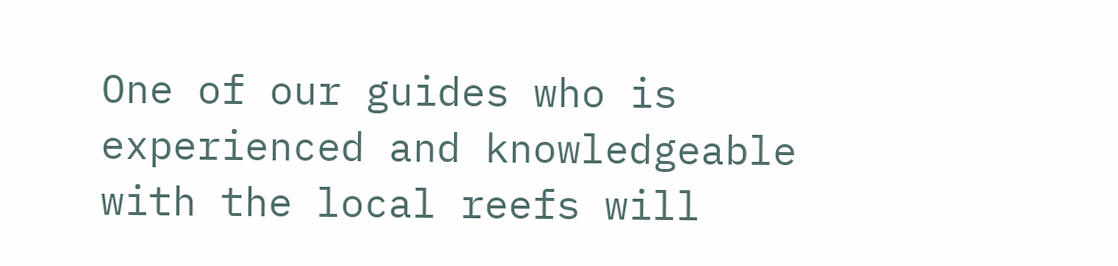One of our guides who is experienced and knowledgeable with the local reefs will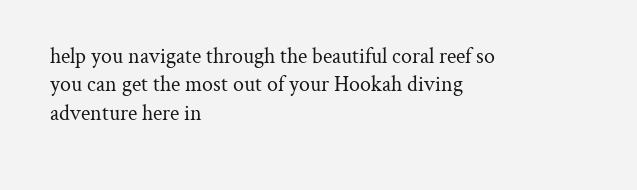help you navigate through the beautiful coral reef so you can get the most out of your Hookah diving adventure here in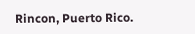Rincon, Puerto Rico.